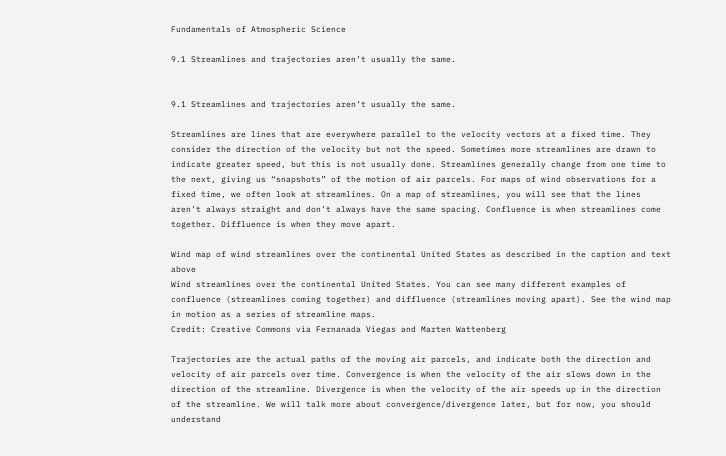Fundamentals of Atmospheric Science

9.1 Streamlines and trajectories aren’t usually the same.


9.1 Streamlines and trajectories aren’t usually the same.

Streamlines are lines that are everywhere parallel to the velocity vectors at a fixed time. They consider the direction of the velocity but not the speed. Sometimes more streamlines are drawn to indicate greater speed, but this is not usually done. Streamlines generally change from one time to the next, giving us “snapshots” of the motion of air parcels. For maps of wind observations for a fixed time, we often look at streamlines. On a map of streamlines, you will see that the lines aren’t always straight and don’t always have the same spacing. Confluence is when streamlines come together. Diffluence is when they move apart.

Wind map of wind streamlines over the continental United States as described in the caption and text above
Wind streamlines over the continental United States. You can see many different examples of confluence (streamlines coming together) and diffluence (streamlines moving apart). See the wind map in motion as a series of streamline maps.
Credit: Creative Commons via Fernanada Viegas and Marten Wattenberg

Trajectories are the actual paths of the moving air parcels, and indicate both the direction and velocity of air parcels over time. Convergence is when the velocity of the air slows down in the direction of the streamline. Divergence is when the velocity of the air speeds up in the direction of the streamline. We will talk more about convergence/divergence later, but for now, you should understand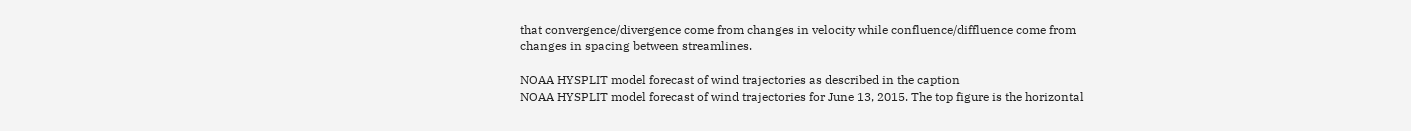that convergence/divergence come from changes in velocity while confluence/diffluence come from changes in spacing between streamlines.

NOAA HYSPLIT model forecast of wind trajectories as described in the caption
NOAA HYSPLIT model forecast of wind trajectories for June 13, 2015. The top figure is the horizontal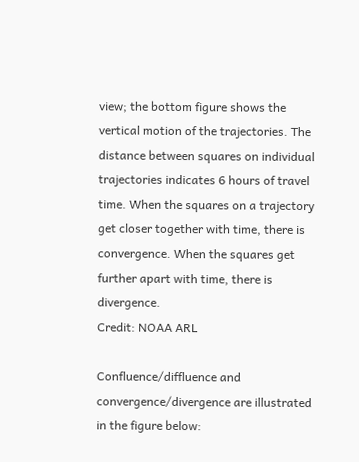view; the bottom figure shows the vertical motion of the trajectories. The distance between squares on individual trajectories indicates 6 hours of travel time. When the squares on a trajectory get closer together with time, there is convergence. When the squares get further apart with time, there is divergence.
Credit: NOAA ARL

Confluence/diffluence and convergence/divergence are illustrated in the figure below: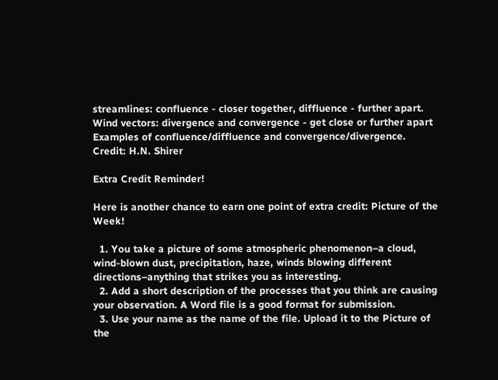streamlines: confluence - closer together, diffluence - further apart. Wind vectors: divergence and convergence - get close or further apart
Examples of confluence/diffluence and convergence/divergence.
Credit: H.N. Shirer

Extra Credit Reminder!

Here is another chance to earn one point of extra credit: Picture of the Week!

  1. You take a picture of some atmospheric phenomenon–a cloud, wind-blown dust, precipitation, haze, winds blowing different directions–anything that strikes you as interesting.
  2. Add a short description of the processes that you think are causing your observation. A Word file is a good format for submission.
  3. Use your name as the name of the file. Upload it to the Picture of the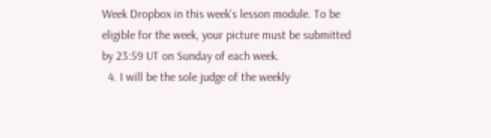Week Dropbox in this week's lesson module. To be eligible for the week, your picture must be submitted by 23:59 UT on Sunday of each week.
  4. I will be the sole judge of the weekly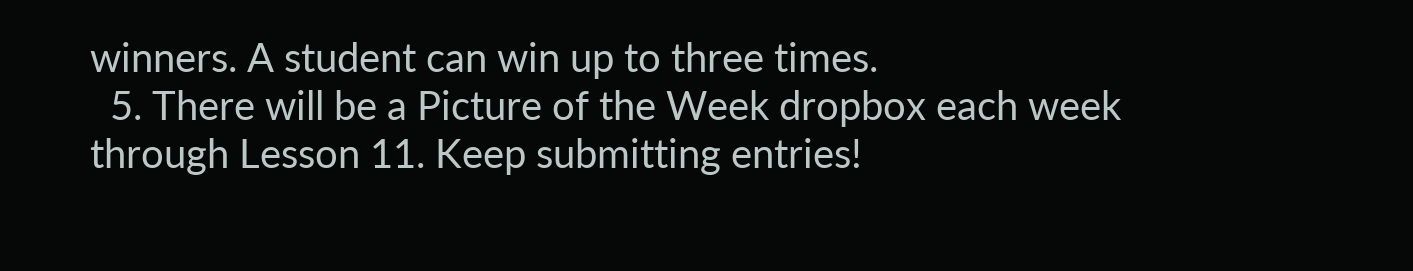winners. A student can win up to three times.
  5. There will be a Picture of the Week dropbox each week through Lesson 11. Keep submitting entries!